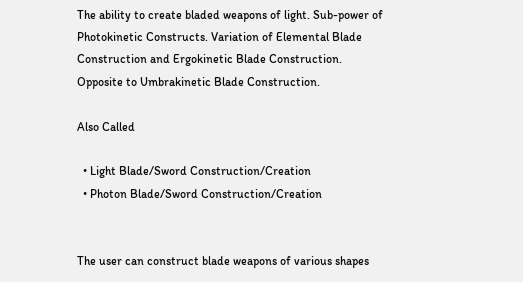The ability to create bladed weapons of light. Sub-power of Photokinetic Constructs. Variation of Elemental Blade Construction and Ergokinetic Blade Construction. Opposite to Umbrakinetic Blade Construction.

Also Called

  • Light Blade/Sword Construction/Creation
  • Photon Blade/Sword Construction/Creation


The user can construct blade weapons of various shapes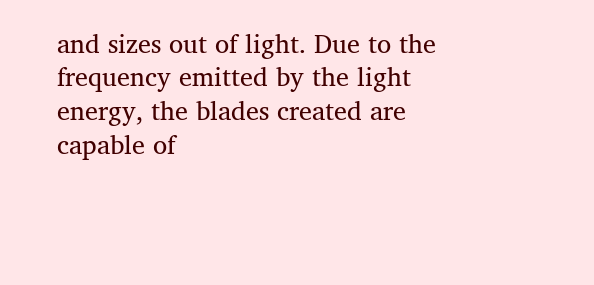and sizes out of light. Due to the frequency emitted by the light energy, the blades created are capable of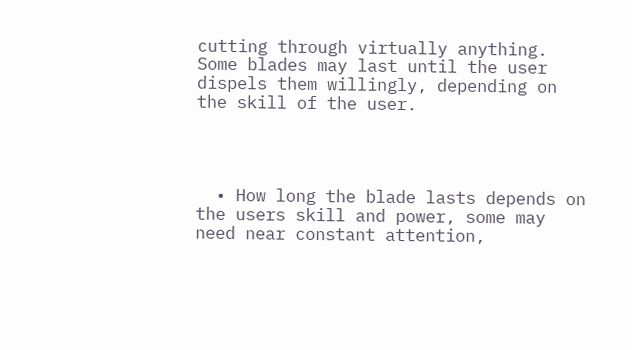cutting through virtually anything. Some blades may last until the user dispels them willingly, depending on the skill of the user.




  • How long the blade lasts depends on the users skill and power, some may need near constant attention,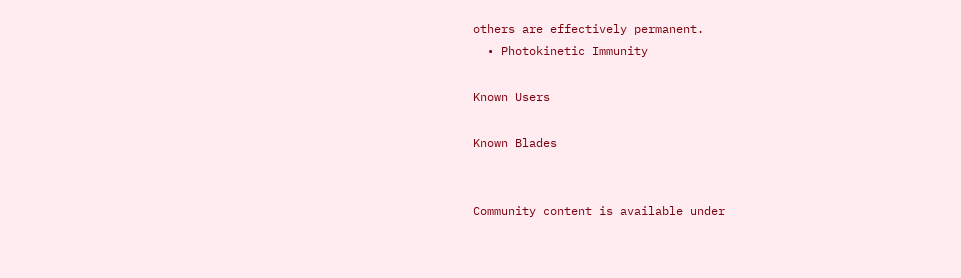others are effectively permanent.
  • Photokinetic Immunity

Known Users

Known Blades


Community content is available under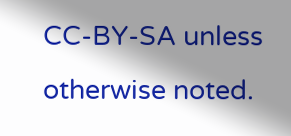CC-BY-SA unless otherwise noted.